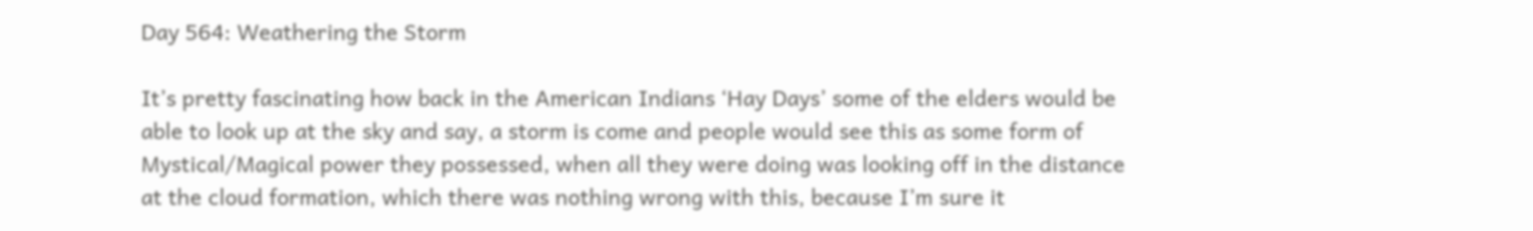Day 564: Weathering the Storm

It’s pretty fascinating how back in the American Indians ‘Hay Days’ some of the elders would be able to look up at the sky and say, a storm is come and people would see this as some form of Mystical/Magical power they possessed, when all they were doing was looking off in the distance at the cloud formation, which there was nothing wrong with this, because I’m sure it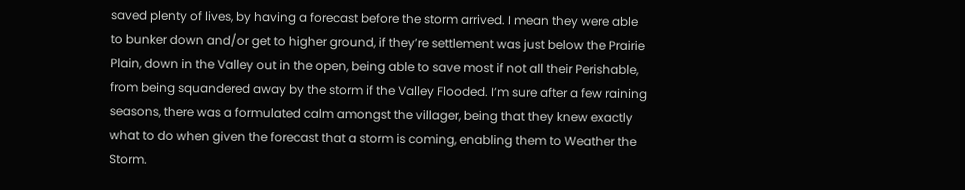saved plenty of lives, by having a forecast before the storm arrived. I mean they were able to bunker down and/or get to higher ground, if they’re settlement was just below the Prairie Plain, down in the Valley out in the open, being able to save most if not all their Perishable, from being squandered away by the storm if the Valley Flooded. I’m sure after a few raining seasons, there was a formulated calm amongst the villager, being that they knew exactly what to do when given the forecast that a storm is coming, enabling them to Weather the Storm.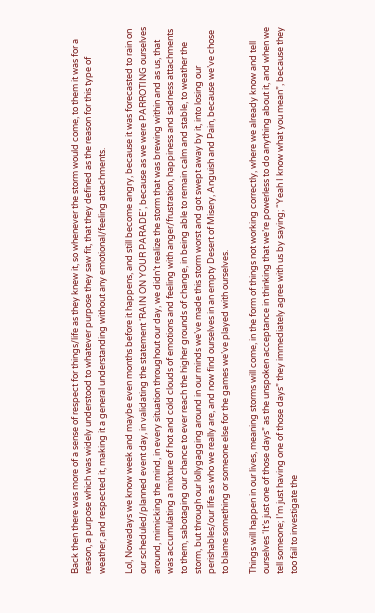Back then there was more of a sense of respect for things/life as they knew it, so whenever the storm would come, to them it was for a reason, a purpose which was widely understood to whatever purpose they saw fit, that they defined as the reason for this type of weather, and respected it, making it a general understanding without any emotional/feeling attachments.

Lol, Nowadays we know week and maybe even months before it happens, and still become angry, because it was forecasted to rain on our scheduled/planned event day, in validating the statement ‘RAIN ON YOUR PARADE’, because as we were PARROTING ourselves around, mimicking the mind, in every situation throughout our day, we didn’t realize the storm that was brewing within and as us, that was accumulating a mixture of hot and cold clouds of emotions and feeling with anger/frustration, happiness and sadness attachments to them, sabotaging our chance to ever reach the higher grounds of change, in being able to remain calm and stable, to weather the storm, but through our lollygagging around in our minds we’ve made this storm worst and got swept away by it, into losing our perishables/our life as who we really are, and now find ourselves in an empty Desert of Misery, Anguish and Pain, because we’ve chose to blame something or someone else for the games we’ve played with ourselves.

Things will happen in our lives, meaning storms will come, in the form of things not working correctly, where we already know and tell ourselves ‘It’s just one of those days” as the unspoken acceptance in thinking that we’re powerless to do anything about it, and when we tell someone; I’m just having one of those days” they immediately agree with us by saying; “Yeah I know what you mean”, because they too fail to investigate the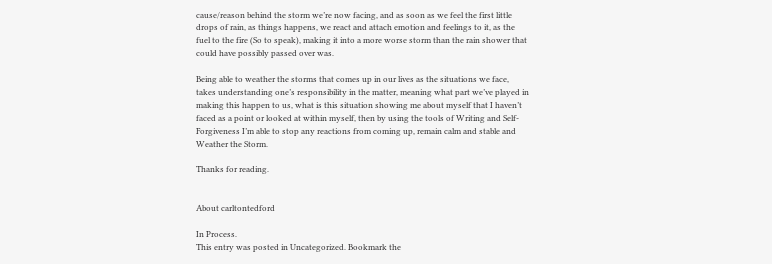cause/reason behind the storm we’re now facing, and as soon as we feel the first little drops of rain, as things happens, we react and attach emotion and feelings to it, as the fuel to the fire (So to speak), making it into a more worse storm than the rain shower that could have possibly passed over was.

Being able to weather the storms that comes up in our lives as the situations we face, takes understanding one’s responsibility in the matter, meaning what part we’ve played in making this happen to us, what is this situation showing me about myself that I haven’t faced as a point or looked at within myself, then by using the tools of Writing and Self-Forgiveness I’m able to stop any reactions from coming up, remain calm and stable and Weather the Storm.

Thanks for reading.


About carltontedford

In Process.
This entry was posted in Uncategorized. Bookmark the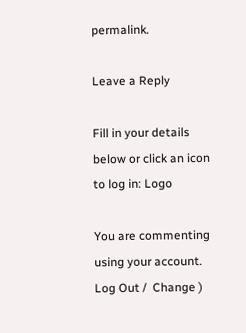permalink.

Leave a Reply

Fill in your details below or click an icon to log in: Logo

You are commenting using your account. Log Out /  Change )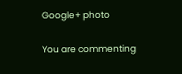Google+ photo

You are commenting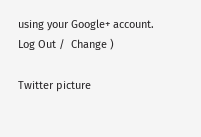using your Google+ account. Log Out /  Change )

Twitter picture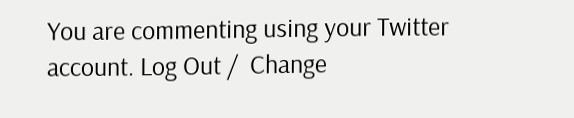You are commenting using your Twitter account. Log Out /  Change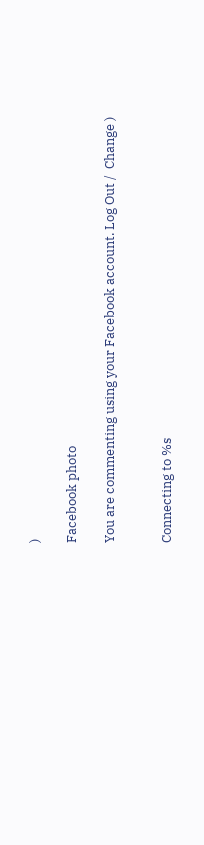)

Facebook photo

You are commenting using your Facebook account. Log Out /  Change )


Connecting to %s